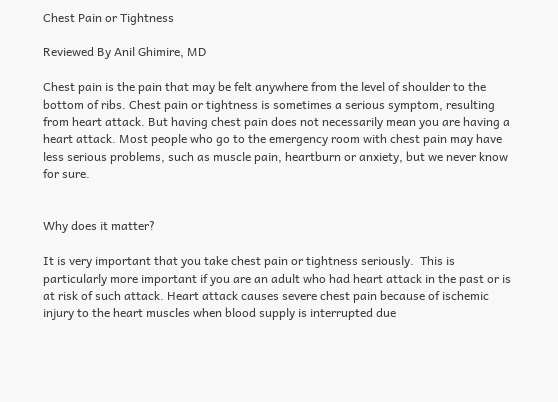Chest Pain or Tightness

Reviewed By Anil Ghimire, MD

Chest pain is the pain that may be felt anywhere from the level of shoulder to the bottom of ribs. Chest pain or tightness is sometimes a serious symptom, resulting from heart attack. But having chest pain does not necessarily mean you are having a heart attack. Most people who go to the emergency room with chest pain may have less serious problems, such as muscle pain, heartburn or anxiety, but we never know for sure.


Why does it matter?

It is very important that you take chest pain or tightness seriously.  This is particularly more important if you are an adult who had heart attack in the past or is at risk of such attack. Heart attack causes severe chest pain because of ischemic injury to the heart muscles when blood supply is interrupted due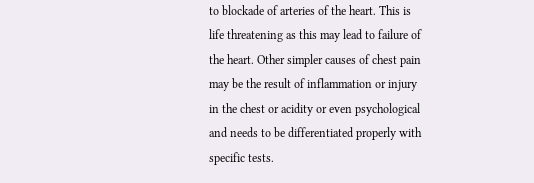to blockade of arteries of the heart. This is life threatening as this may lead to failure of the heart. Other simpler causes of chest pain may be the result of inflammation or injury in the chest or acidity or even psychological and needs to be differentiated properly with specific tests.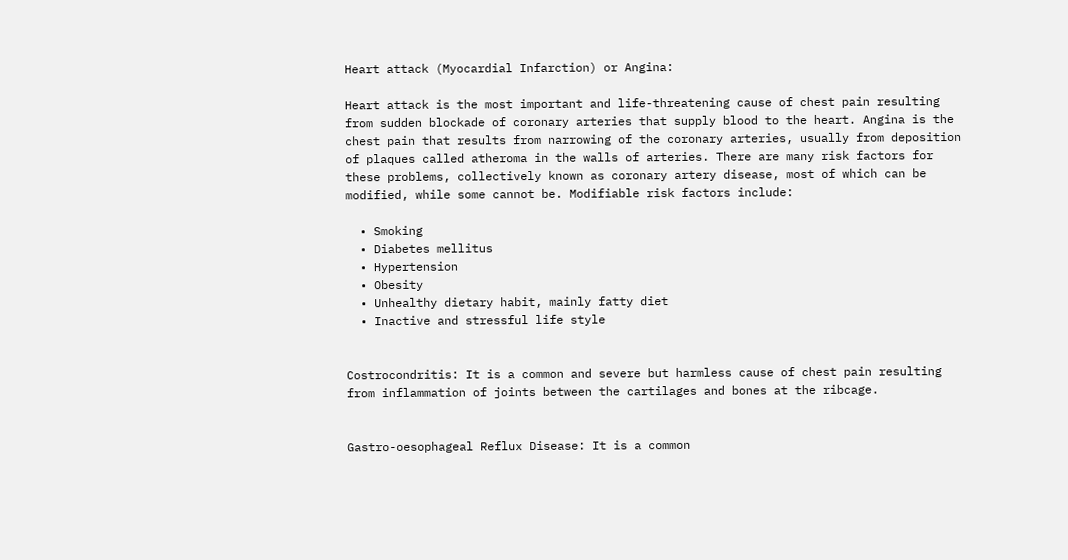Heart attack (Myocardial Infarction) or Angina:

Heart attack is the most important and life-threatening cause of chest pain resulting from sudden blockade of coronary arteries that supply blood to the heart. Angina is the chest pain that results from narrowing of the coronary arteries, usually from deposition of plaques called atheroma in the walls of arteries. There are many risk factors for these problems, collectively known as coronary artery disease, most of which can be modified, while some cannot be. Modifiable risk factors include:

  • Smoking
  • Diabetes mellitus
  • Hypertension
  • Obesity
  • Unhealthy dietary habit, mainly fatty diet
  • Inactive and stressful life style


Costrocondritis: It is a common and severe but harmless cause of chest pain resulting from inflammation of joints between the cartilages and bones at the ribcage.


Gastro-oesophageal Reflux Disease: It is a common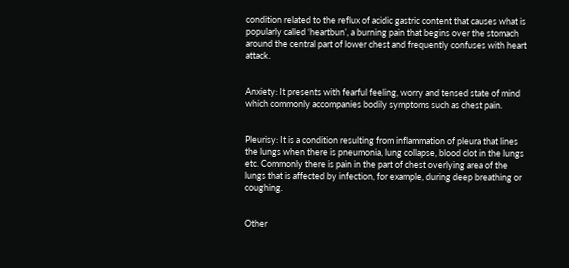condition related to the reflux of acidic gastric content that causes what is popularly called ‘heartbun’, a burning pain that begins over the stomach around the central part of lower chest and frequently confuses with heart attack.


Anxiety: It presents with fearful feeling, worry and tensed state of mind which commonly accompanies bodily symptoms such as chest pain.


Pleurisy: It is a condition resulting from inflammation of pleura that lines the lungs when there is pneumonia, lung collapse, blood clot in the lungs etc. Commonly there is pain in the part of chest overlying area of the lungs that is affected by infection, for example, during deep breathing or coughing.


Other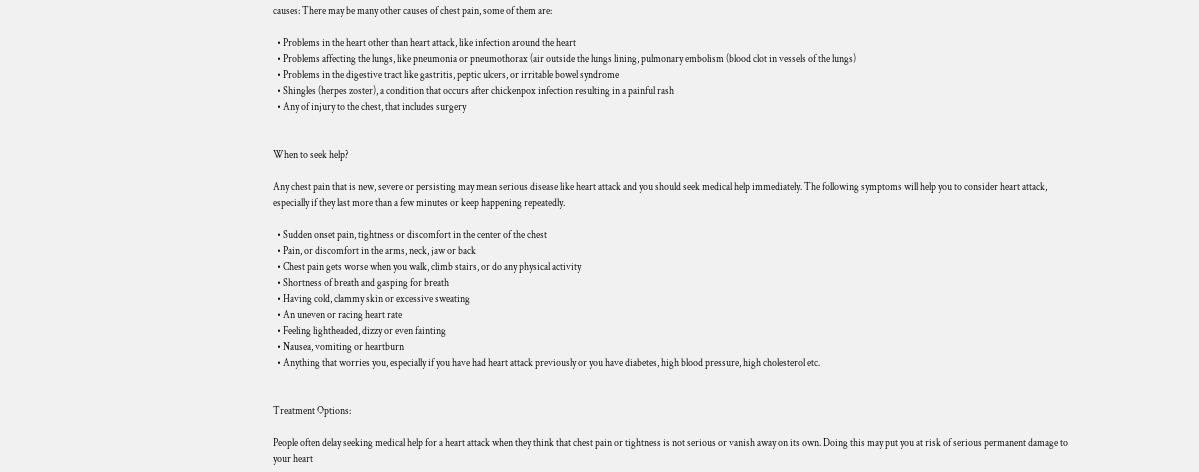causes: There may be many other causes of chest pain, some of them are:

  • Problems in the heart other than heart attack, like infection around the heart
  • Problems affecting the lungs, like pneumonia or pneumothorax (air outside the lungs lining, pulmonary embolism (blood clot in vessels of the lungs)
  • Problems in the digestive tract like gastritis, peptic ulcers, or irritable bowel syndrome
  • Shingles (herpes zoster), a condition that occurs after chickenpox infection resulting in a painful rash
  • Any of injury to the chest, that includes surgery


When to seek help?

Any chest pain that is new, severe or persisting may mean serious disease like heart attack and you should seek medical help immediately. The following symptoms will help you to consider heart attack, especially if they last more than a few minutes or keep happening repeatedly.

  • Sudden onset pain, tightness or discomfort in the center of the chest
  • Pain, or discomfort in the arms, neck, jaw or back
  • Chest pain gets worse when you walk, climb stairs, or do any physical activity
  • Shortness of breath and gasping for breath
  • Having cold, clammy skin or excessive sweating
  • An uneven or racing heart rate
  • Feeling lightheaded, dizzy or even fainting
  • Nausea, vomiting or heartburn
  • Anything that worries you, especially if you have had heart attack previously or you have diabetes, high blood pressure, high cholesterol etc.


Treatment Options:

People often delay seeking medical help for a heart attack when they think that chest pain or tightness is not serious or vanish away on its own. Doing this may put you at risk of serious permanent damage to your heart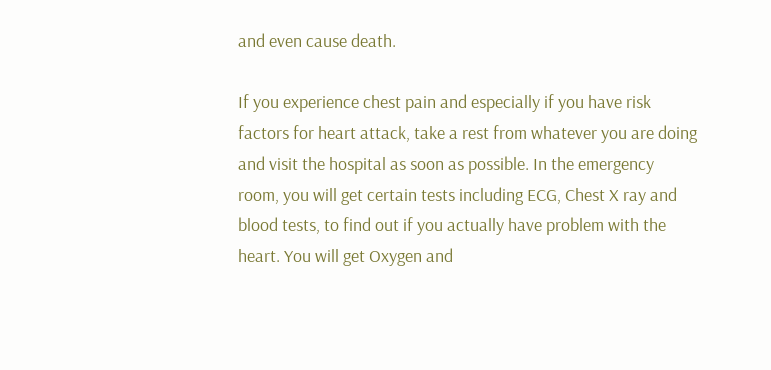and even cause death.

If you experience chest pain and especially if you have risk factors for heart attack, take a rest from whatever you are doing and visit the hospital as soon as possible. In the emergency room, you will get certain tests including ECG, Chest X ray and blood tests, to find out if you actually have problem with the heart. You will get Oxygen and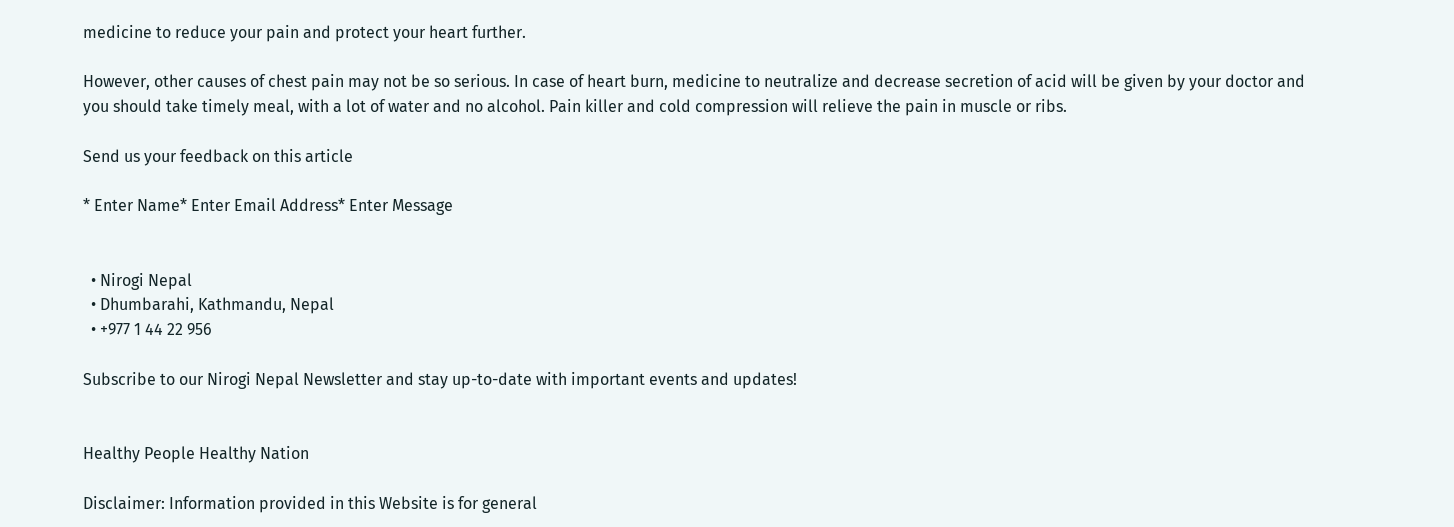medicine to reduce your pain and protect your heart further.

However, other causes of chest pain may not be so serious. In case of heart burn, medicine to neutralize and decrease secretion of acid will be given by your doctor and you should take timely meal, with a lot of water and no alcohol. Pain killer and cold compression will relieve the pain in muscle or ribs.

Send us your feedback on this article

* Enter Name* Enter Email Address* Enter Message


  • Nirogi Nepal
  • Dhumbarahi, Kathmandu, Nepal
  • +977 1 44 22 956

Subscribe to our Nirogi Nepal Newsletter and stay up-to-date with important events and updates!


Healthy People Healthy Nation

Disclaimer: Information provided in this Website is for general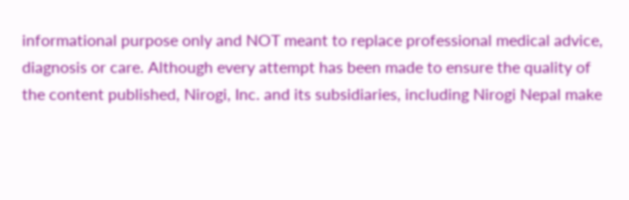informational purpose only and NOT meant to replace professional medical advice, diagnosis or care. Although every attempt has been made to ensure the quality of the content published, Nirogi, Inc. and its subsidiaries, including Nirogi Nepal make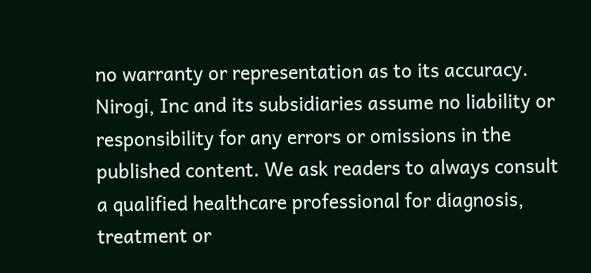no warranty or representation as to its accuracy. Nirogi, Inc and its subsidiaries assume no liability or responsibility for any errors or omissions in the published content. We ask readers to always consult a qualified healthcare professional for diagnosis, treatment or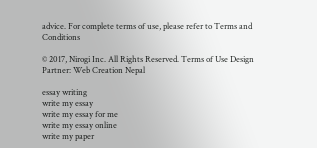advice. For complete terms of use, please refer to Terms and Conditions

© 2017, Nirogi Inc. All Rights Reserved. Terms of Use Design Partner: Web Creation Nepal

essay writing
write my essay
write my essay for me
write my essay online
write my paper